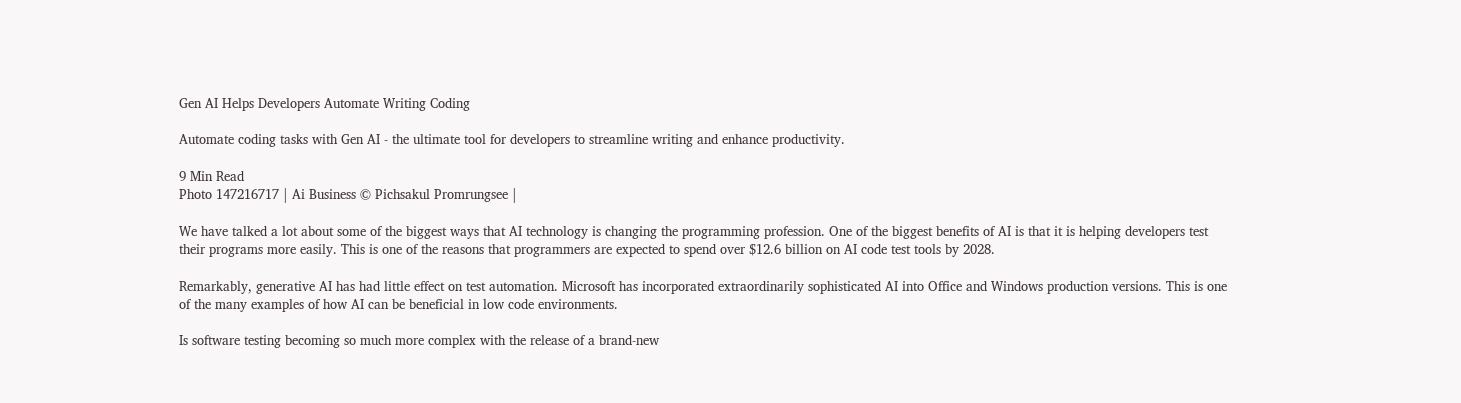Gen AI Helps Developers Automate Writing Coding

Automate coding tasks with Gen AI - the ultimate tool for developers to streamline writing and enhance productivity.

9 Min Read
Photo 147216717 | Ai Business © Pichsakul Promrungsee |

We have talked a lot about some of the biggest ways that AI technology is changing the programming profession. One of the biggest benefits of AI is that it is helping developers test their programs more easily. This is one of the reasons that programmers are expected to spend over $12.6 billion on AI code test tools by 2028.

Remarkably, generative AI has had little effect on test automation. Microsoft has incorporated extraordinarily sophisticated AI into Office and Windows production versions. This is one of the many examples of how AI can be beneficial in low code environments.

Is software testing becoming so much more complex with the release of a brand-new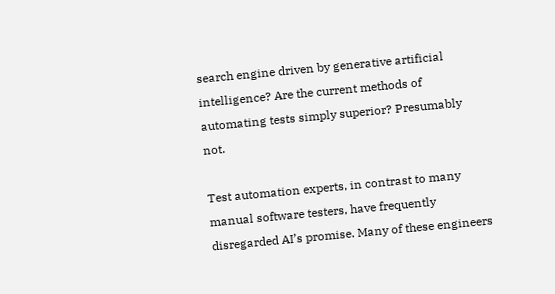search engine driven by generative artificial intelligence? Are the current methods of automating tests simply superior? Presumably not.

Test automation experts, in contrast to many manual software testers, have frequently disregarded AI’s promise. Many of these engineers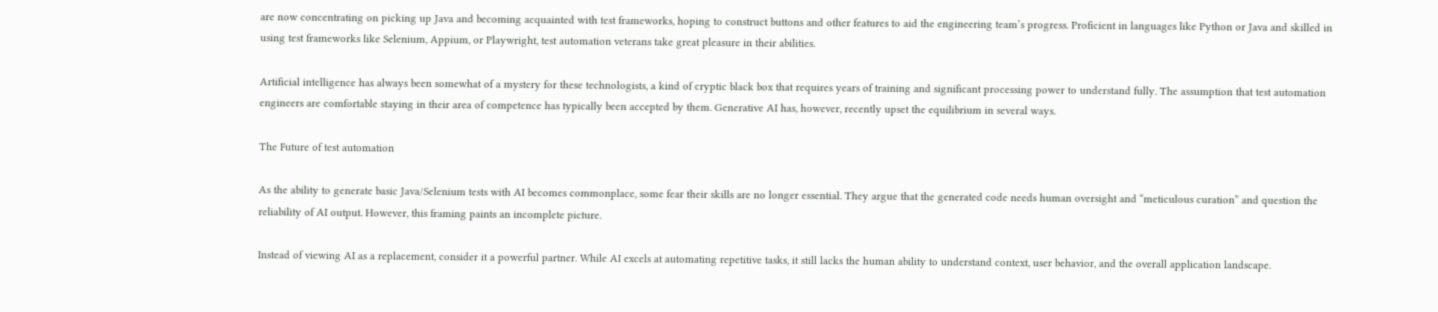are now concentrating on picking up Java and becoming acquainted with test frameworks, hoping to construct buttons and other features to aid the engineering team’s progress. Proficient in languages like Python or Java and skilled in using test frameworks like Selenium, Appium, or Playwright, test automation veterans take great pleasure in their abilities.

Artificial intelligence has always been somewhat of a mystery for these technologists, a kind of cryptic black box that requires years of training and significant processing power to understand fully. The assumption that test automation engineers are comfortable staying in their area of competence has typically been accepted by them. Generative AI has, however, recently upset the equilibrium in several ways.

The Future of test automation

As the ability to generate basic Java/Selenium tests with AI becomes commonplace, some fear their skills are no longer essential. They argue that the generated code needs human oversight and “meticulous curation” and question the reliability of AI output. However, this framing paints an incomplete picture.

Instead of viewing AI as a replacement, consider it a powerful partner. While AI excels at automating repetitive tasks, it still lacks the human ability to understand context, user behavior, and the overall application landscape.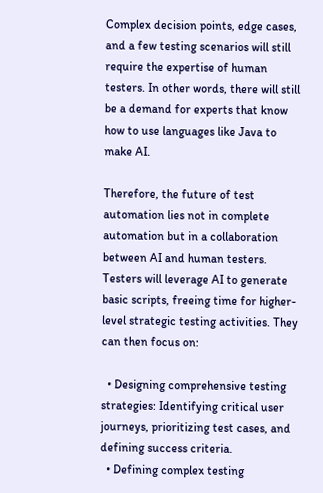Complex decision points, edge cases, and a few testing scenarios will still require the expertise of human testers. In other words, there will still be a demand for experts that know how to use languages like Java to make AI.

Therefore, the future of test automation lies not in complete automation but in a collaboration between AI and human testers. Testers will leverage AI to generate basic scripts, freeing time for higher-level strategic testing activities. They can then focus on:

  • Designing comprehensive testing strategies: Identifying critical user journeys, prioritizing test cases, and defining success criteria.
  • Defining complex testing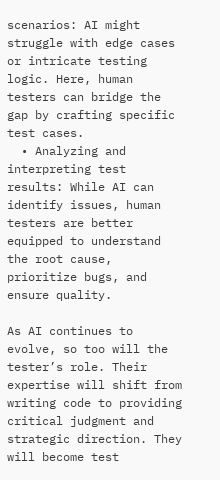scenarios: AI might struggle with edge cases or intricate testing logic. Here, human testers can bridge the gap by crafting specific test cases.
  • Analyzing and interpreting test results: While AI can identify issues, human testers are better equipped to understand the root cause, prioritize bugs, and ensure quality.

As AI continues to evolve, so too will the tester’s role. Their expertise will shift from writing code to providing critical judgment and strategic direction. They will become test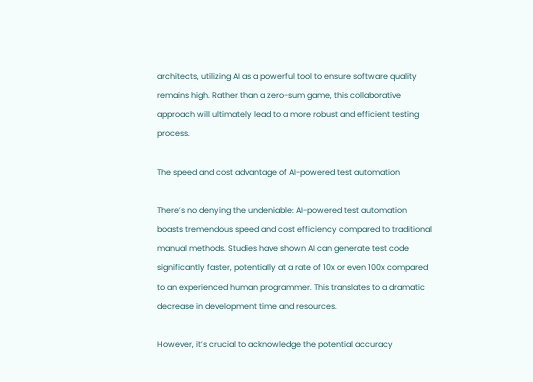architects, utilizing AI as a powerful tool to ensure software quality remains high. Rather than a zero-sum game, this collaborative approach will ultimately lead to a more robust and efficient testing process.

The speed and cost advantage of AI-powered test automation

There’s no denying the undeniable: AI-powered test automation boasts tremendous speed and cost efficiency compared to traditional manual methods. Studies have shown AI can generate test code significantly faster, potentially at a rate of 10x or even 100x compared to an experienced human programmer. This translates to a dramatic decrease in development time and resources.

However, it’s crucial to acknowledge the potential accuracy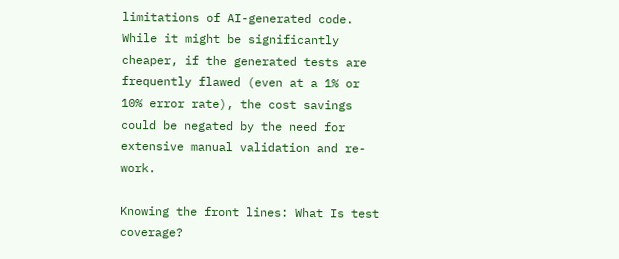limitations of AI-generated code. While it might be significantly cheaper, if the generated tests are frequently flawed (even at a 1% or 10% error rate), the cost savings could be negated by the need for extensive manual validation and re-work.

Knowing the front lines: What Is test coverage?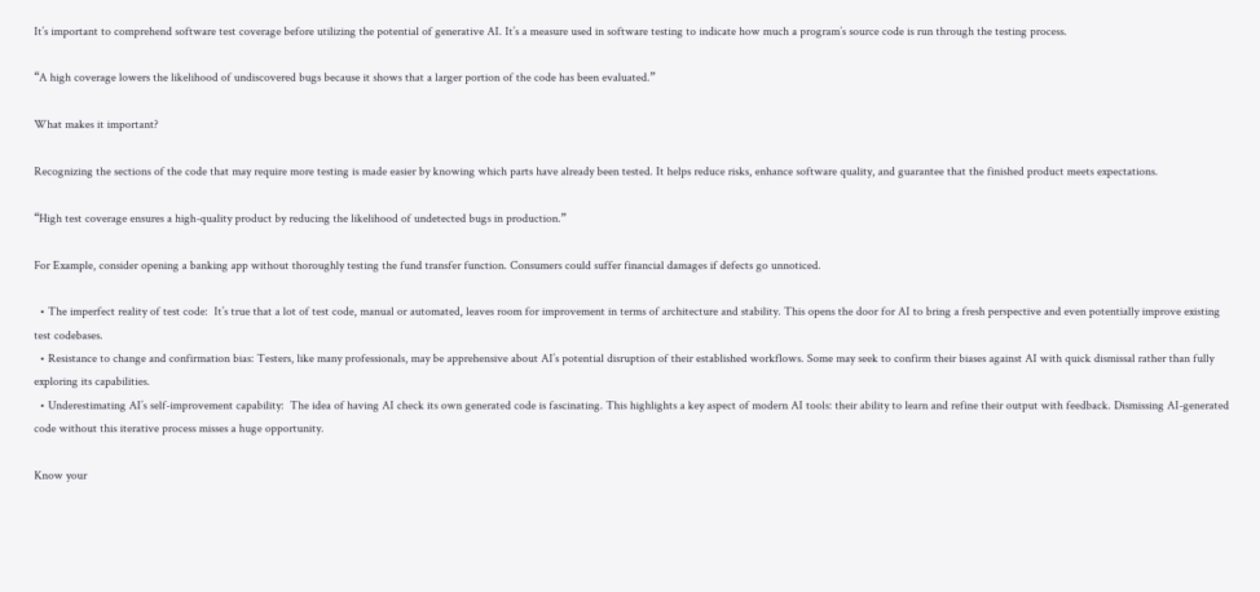It’s important to comprehend software test coverage before utilizing the potential of generative AI. It’s a measure used in software testing to indicate how much a program’s source code is run through the testing process.

“A high coverage lowers the likelihood of undiscovered bugs because it shows that a larger portion of the code has been evaluated.”

What makes it important?

Recognizing the sections of the code that may require more testing is made easier by knowing which parts have already been tested. It helps reduce risks, enhance software quality, and guarantee that the finished product meets expectations.

“High test coverage ensures a high-quality product by reducing the likelihood of undetected bugs in production.”

For Example, consider opening a banking app without thoroughly testing the fund transfer function. Consumers could suffer financial damages if defects go unnoticed.

  • The imperfect reality of test code:  It’s true that a lot of test code, manual or automated, leaves room for improvement in terms of architecture and stability. This opens the door for AI to bring a fresh perspective and even potentially improve existing test codebases.
  • Resistance to change and confirmation bias: Testers, like many professionals, may be apprehensive about AI’s potential disruption of their established workflows. Some may seek to confirm their biases against AI with quick dismissal rather than fully exploring its capabilities.
  • Underestimating AI’s self-improvement capability:  The idea of having AI check its own generated code is fascinating. This highlights a key aspect of modern AI tools: their ability to learn and refine their output with feedback. Dismissing AI-generated code without this iterative process misses a huge opportunity.

Know your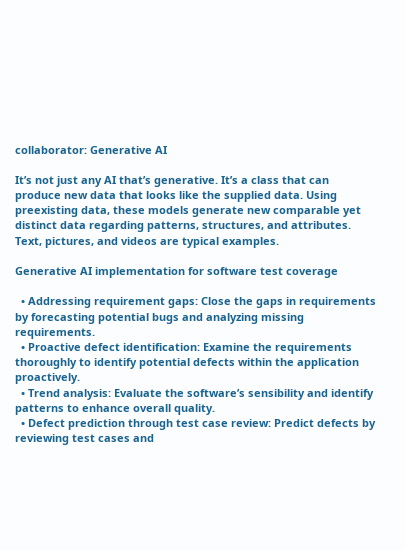collaborator: Generative AI

It’s not just any AI that’s generative. It’s a class that can produce new data that looks like the supplied data. Using preexisting data, these models generate new comparable yet distinct data regarding patterns, structures, and attributes. Text, pictures, and videos are typical examples.

Generative AI implementation for software test coverage

  • Addressing requirement gaps: Close the gaps in requirements by forecasting potential bugs and analyzing missing requirements.
  • Proactive defect identification: Examine the requirements thoroughly to identify potential defects within the application proactively.
  • Trend analysis: Evaluate the software’s sensibility and identify patterns to enhance overall quality.
  • Defect prediction through test case review: Predict defects by reviewing test cases and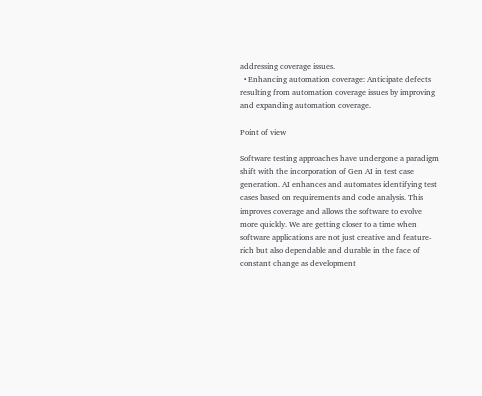addressing coverage issues.
  • Enhancing automation coverage: Anticipate defects resulting from automation coverage issues by improving and expanding automation coverage.

Point of view

Software testing approaches have undergone a paradigm shift with the incorporation of Gen AI in test case generation. AI enhances and automates identifying test cases based on requirements and code analysis. This improves coverage and allows the software to evolve more quickly. We are getting closer to a time when software applications are not just creative and feature-rich but also dependable and durable in the face of constant change as development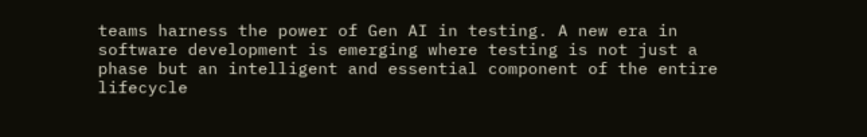teams harness the power of Gen AI in testing. A new era in software development is emerging where testing is not just a phase but an intelligent and essential component of the entire lifecycle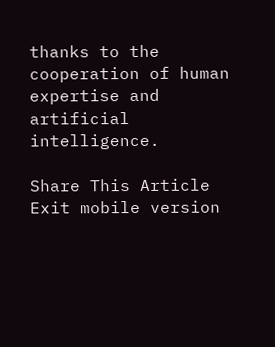thanks to the cooperation of human expertise and artificial intelligence.

Share This Article
Exit mobile version